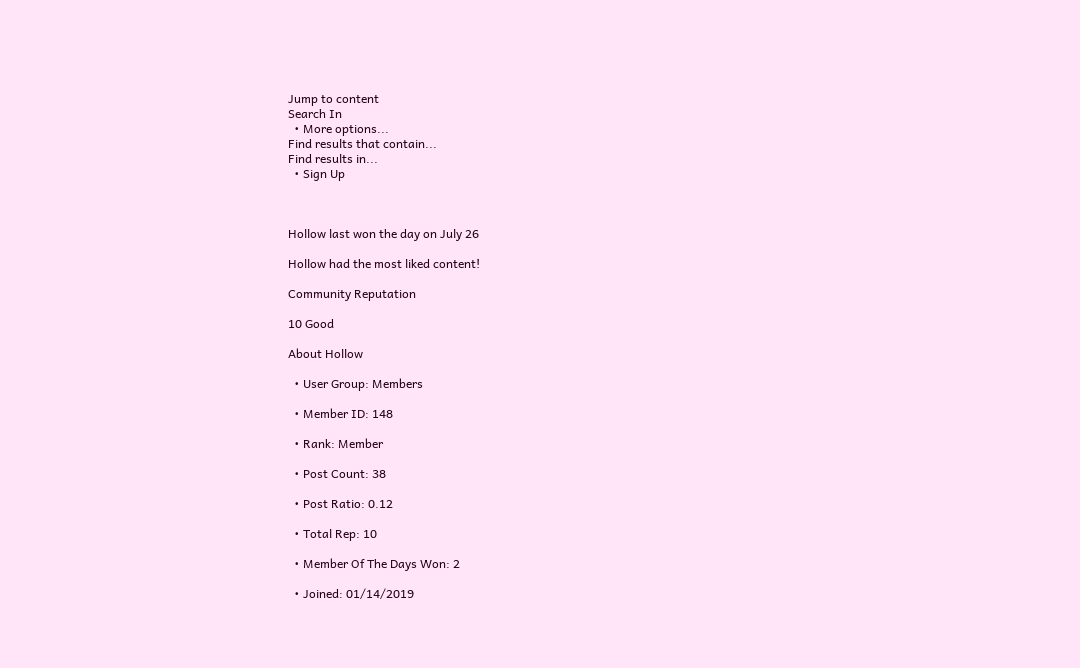Jump to content
Search In
  • More options...
Find results that contain...
Find results in...
  • Sign Up



Hollow last won the day on July 26

Hollow had the most liked content!

Community Reputation

10 Good

About Hollow

  • User Group: Members

  • Member ID: 148

  • Rank: Member

  • Post Count: 38

  • Post Ratio: 0.12

  • Total Rep: 10

  • Member Of The Days Won: 2

  • Joined: 01/14/2019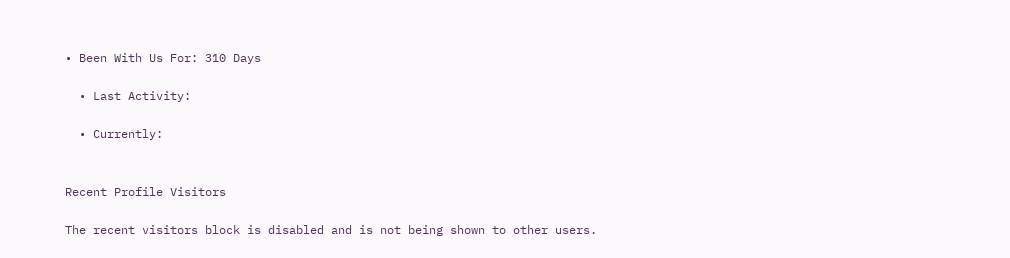• Been With Us For: 310 Days

  • Last Activity:

  • Currently:


Recent Profile Visitors

The recent visitors block is disabled and is not being shown to other users.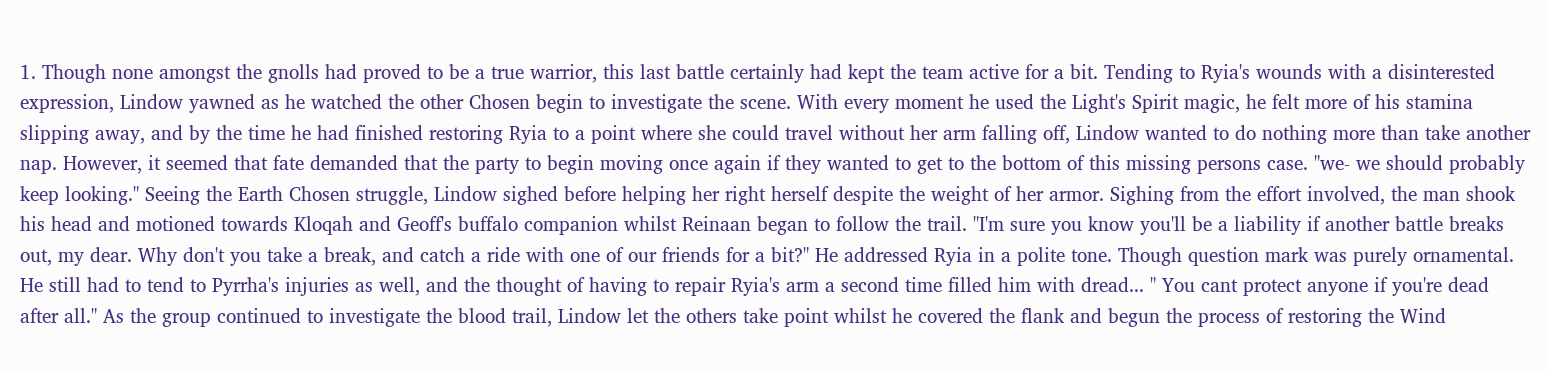1. Though none amongst the gnolls had proved to be a true warrior, this last battle certainly had kept the team active for a bit. Tending to Ryia's wounds with a disinterested expression, Lindow yawned as he watched the other Chosen begin to investigate the scene. With every moment he used the Light's Spirit magic, he felt more of his stamina slipping away, and by the time he had finished restoring Ryia to a point where she could travel without her arm falling off, Lindow wanted to do nothing more than take another nap. However, it seemed that fate demanded that the party to begin moving once again if they wanted to get to the bottom of this missing persons case. "we- we should probably keep looking." Seeing the Earth Chosen struggle, Lindow sighed before helping her right herself despite the weight of her armor. Sighing from the effort involved, the man shook his head and motioned towards Kloqah and Geoff's buffalo companion whilst Reinaan began to follow the trail. "I'm sure you know you'll be a liability if another battle breaks out, my dear. Why don't you take a break, and catch a ride with one of our friends for a bit?" He addressed Ryia in a polite tone. Though question mark was purely ornamental. He still had to tend to Pyrrha's injuries as well, and the thought of having to repair Ryia's arm a second time filled him with dread... " You cant protect anyone if you're dead after all." As the group continued to investigate the blood trail, Lindow let the others take point whilst he covered the flank and begun the process of restoring the Wind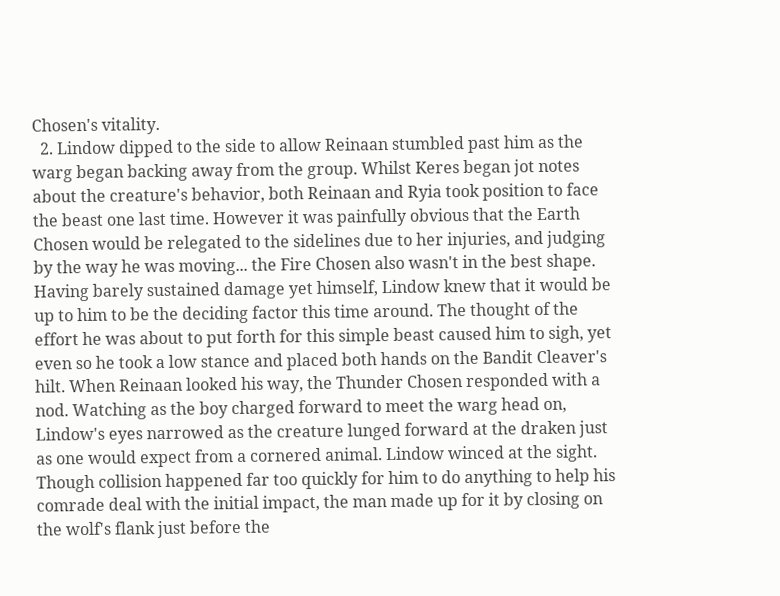Chosen's vitality.
  2. Lindow dipped to the side to allow Reinaan stumbled past him as the warg began backing away from the group. Whilst Keres began jot notes about the creature's behavior, both Reinaan and Ryia took position to face the beast one last time. However it was painfully obvious that the Earth Chosen would be relegated to the sidelines due to her injuries, and judging by the way he was moving... the Fire Chosen also wasn't in the best shape. Having barely sustained damage yet himself, Lindow knew that it would be up to him to be the deciding factor this time around. The thought of the effort he was about to put forth for this simple beast caused him to sigh, yet even so he took a low stance and placed both hands on the Bandit Cleaver's hilt. When Reinaan looked his way, the Thunder Chosen responded with a nod. Watching as the boy charged forward to meet the warg head on, Lindow's eyes narrowed as the creature lunged forward at the draken just as one would expect from a cornered animal. Lindow winced at the sight. Though collision happened far too quickly for him to do anything to help his comrade deal with the initial impact, the man made up for it by closing on the wolf's flank just before the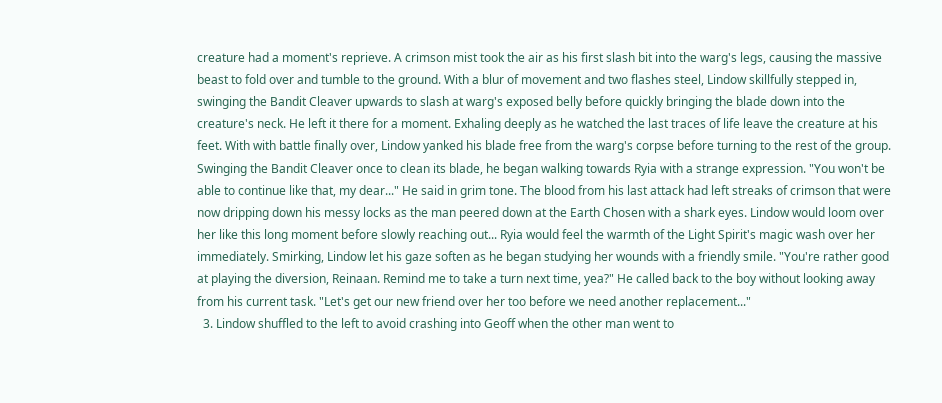creature had a moment's reprieve. A crimson mist took the air as his first slash bit into the warg's legs, causing the massive beast to fold over and tumble to the ground. With a blur of movement and two flashes steel, Lindow skillfully stepped in, swinging the Bandit Cleaver upwards to slash at warg's exposed belly before quickly bringing the blade down into the creature's neck. He left it there for a moment. Exhaling deeply as he watched the last traces of life leave the creature at his feet. With with battle finally over, Lindow yanked his blade free from the warg's corpse before turning to the rest of the group. Swinging the Bandit Cleaver once to clean its blade, he began walking towards Ryia with a strange expression. "You won't be able to continue like that, my dear..." He said in grim tone. The blood from his last attack had left streaks of crimson that were now dripping down his messy locks as the man peered down at the Earth Chosen with a shark eyes. Lindow would loom over her like this long moment before slowly reaching out... Ryia would feel the warmth of the Light Spirit's magic wash over her immediately. Smirking, Lindow let his gaze soften as he began studying her wounds with a friendly smile. "You're rather good at playing the diversion, Reinaan. Remind me to take a turn next time, yea?" He called back to the boy without looking away from his current task. "Let's get our new friend over her too before we need another replacement..."
  3. Lindow shuffled to the left to avoid crashing into Geoff when the other man went to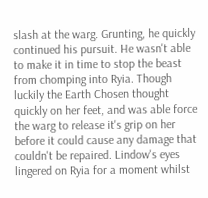slash at the warg. Grunting, he quickly continued his pursuit. He wasn't able to make it in time to stop the beast from chomping into Ryia. Though luckily the Earth Chosen thought quickly on her feet, and was able force the warg to release it's grip on her before it could cause any damage that couldn't be repaired. Lindow's eyes lingered on Ryia for a moment whilst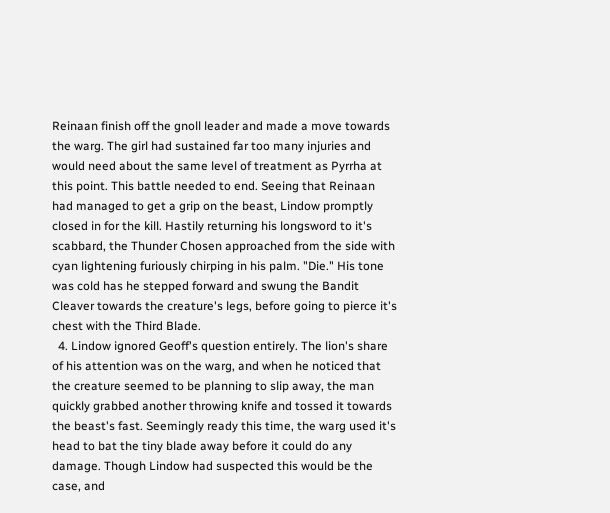Reinaan finish off the gnoll leader and made a move towards the warg. The girl had sustained far too many injuries and would need about the same level of treatment as Pyrrha at this point. This battle needed to end. Seeing that Reinaan had managed to get a grip on the beast, Lindow promptly closed in for the kill. Hastily returning his longsword to it's scabbard, the Thunder Chosen approached from the side with cyan lightening furiously chirping in his palm. "Die." His tone was cold has he stepped forward and swung the Bandit Cleaver towards the creature's legs, before going to pierce it's chest with the Third Blade.
  4. Lindow ignored Geoff's question entirely. The lion's share of his attention was on the warg, and when he noticed that the creature seemed to be planning to slip away, the man quickly grabbed another throwing knife and tossed it towards the beast's fast. Seemingly ready this time, the warg used it's head to bat the tiny blade away before it could do any damage. Though Lindow had suspected this would be the case, and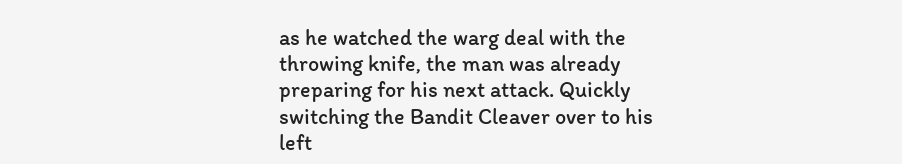as he watched the warg deal with the throwing knife, the man was already preparing for his next attack. Quickly switching the Bandit Cleaver over to his left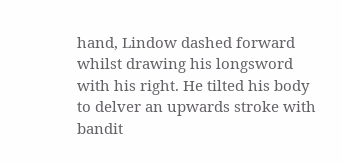hand, Lindow dashed forward whilst drawing his longsword with his right. He tilted his body to delver an upwards stroke with bandit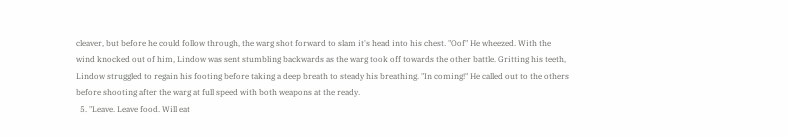cleaver, but before he could follow through, the warg shot forward to slam it's head into his chest. "Oof" He wheezed. With the wind knocked out of him, Lindow was sent stumbling backwards as the warg took off towards the other battle. Gritting his teeth, Lindow struggled to regain his footing before taking a deep breath to steady his breathing. "In coming!" He called out to the others before shooting after the warg at full speed with both weapons at the ready.
  5. "Leave. Leave food. Will eat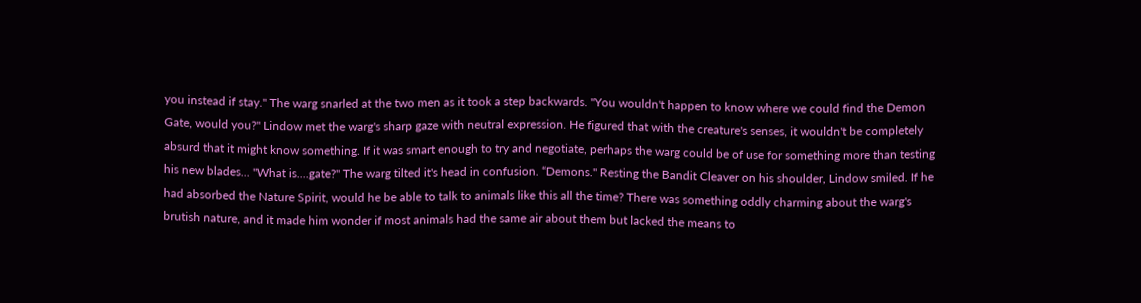you instead if stay." The warg snarled at the two men as it took a step backwards. "You wouldn't happen to know where we could find the Demon Gate, would you?" Lindow met the warg's sharp gaze with neutral expression. He figured that with the creature's senses, it wouldn't be completely absurd that it might know something. If it was smart enough to try and negotiate, perhaps the warg could be of use for something more than testing his new blades... "What is....gate?" The warg tilted it's head in confusion. “Demons." Resting the Bandit Cleaver on his shoulder, Lindow smiled. If he had absorbed the Nature Spirit, would he be able to talk to animals like this all the time? There was something oddly charming about the warg's brutish nature, and it made him wonder if most animals had the same air about them but lacked the means to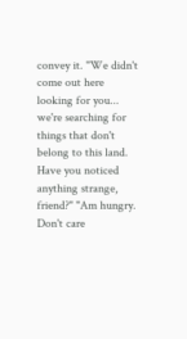convey it. "We didn't come out here looking for you... we're searching for things that don't belong to this land. Have you noticed anything strange, friend?" "Am hungry. Don't care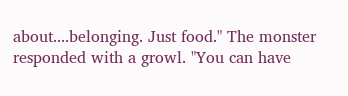about....belonging. Just food." The monster responded with a growl. "You can have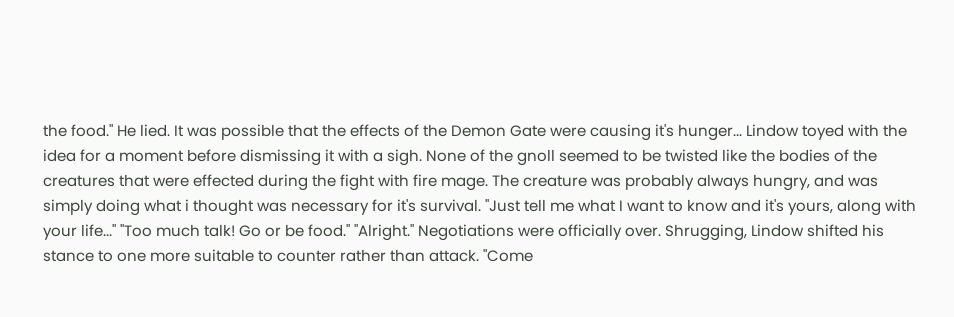the food." He lied. It was possible that the effects of the Demon Gate were causing it's hunger... Lindow toyed with the idea for a moment before dismissing it with a sigh. None of the gnoll seemed to be twisted like the bodies of the creatures that were effected during the fight with fire mage. The creature was probably always hungry, and was simply doing what i thought was necessary for it's survival. "Just tell me what I want to know and it's yours, along with your life..." "Too much talk! Go or be food." "Alright." Negotiations were officially over. Shrugging, Lindow shifted his stance to one more suitable to counter rather than attack. "Come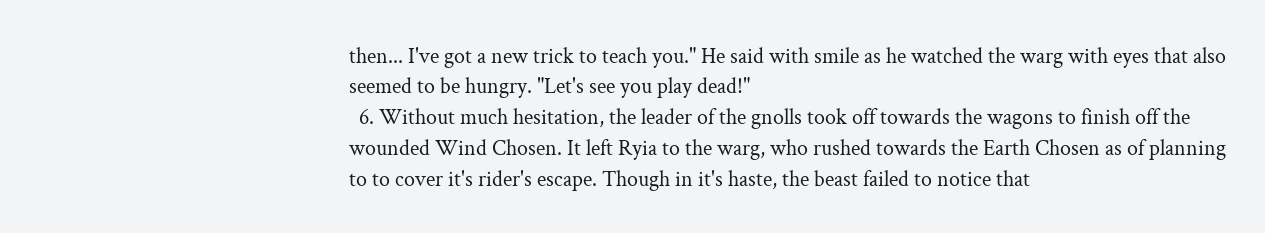then... I've got a new trick to teach you." He said with smile as he watched the warg with eyes that also seemed to be hungry. "Let's see you play dead!"
  6. Without much hesitation, the leader of the gnolls took off towards the wagons to finish off the wounded Wind Chosen. It left Ryia to the warg, who rushed towards the Earth Chosen as of planning to to cover it's rider's escape. Though in it's haste, the beast failed to notice that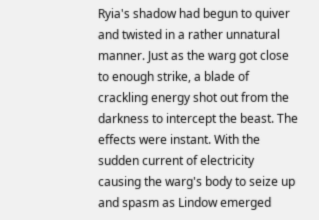Ryia's shadow had begun to quiver and twisted in a rather unnatural manner. Just as the warg got close to enough strike, a blade of crackling energy shot out from the darkness to intercept the beast. The effects were instant. With the sudden current of electricity causing the warg's body to seize up and spasm as Lindow emerged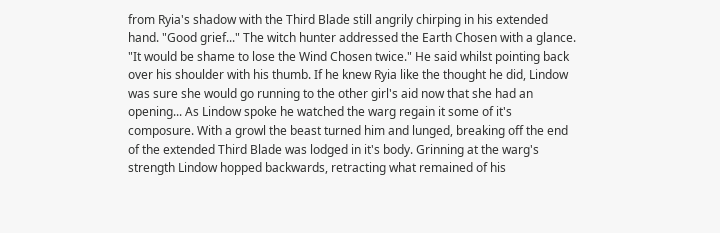from Ryia's shadow with the Third Blade still angrily chirping in his extended hand. "Good grief..." The witch hunter addressed the Earth Chosen with a glance. "It would be shame to lose the Wind Chosen twice." He said whilst pointing back over his shoulder with his thumb. If he knew Ryia like the thought he did, Lindow was sure she would go running to the other girl's aid now that she had an opening... As Lindow spoke he watched the warg regain it some of it's composure. With a growl the beast turned him and lunged, breaking off the end of the extended Third Blade was lodged in it's body. Grinning at the warg's strength Lindow hopped backwards, retracting what remained of his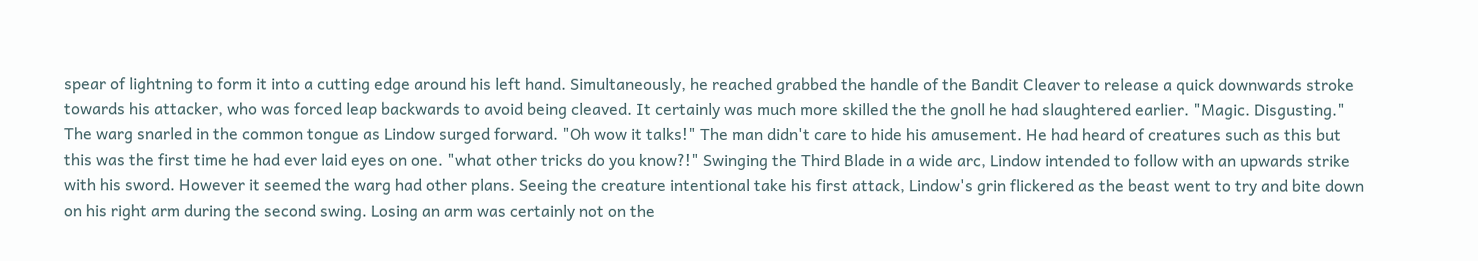spear of lightning to form it into a cutting edge around his left hand. Simultaneously, he reached grabbed the handle of the Bandit Cleaver to release a quick downwards stroke towards his attacker, who was forced leap backwards to avoid being cleaved. It certainly was much more skilled the the gnoll he had slaughtered earlier. "Magic. Disgusting." The warg snarled in the common tongue as Lindow surged forward. "Oh wow it talks!" The man didn't care to hide his amusement. He had heard of creatures such as this but this was the first time he had ever laid eyes on one. "what other tricks do you know?!" Swinging the Third Blade in a wide arc, Lindow intended to follow with an upwards strike with his sword. However it seemed the warg had other plans. Seeing the creature intentional take his first attack, Lindow's grin flickered as the beast went to try and bite down on his right arm during the second swing. Losing an arm was certainly not on the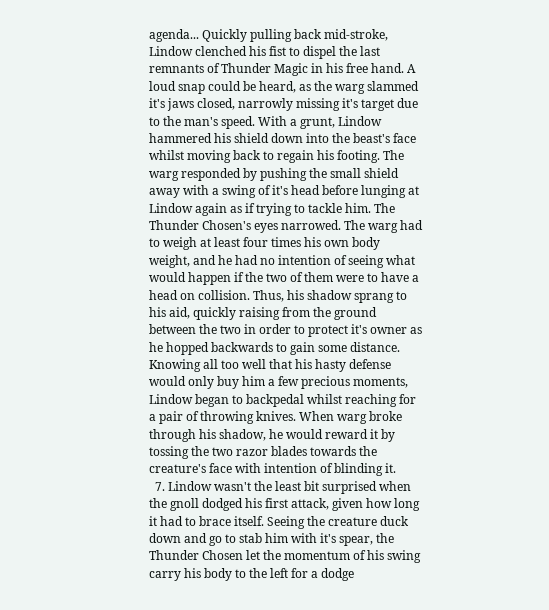agenda... Quickly pulling back mid-stroke, Lindow clenched his fist to dispel the last remnants of Thunder Magic in his free hand. A loud snap could be heard, as the warg slammed it's jaws closed, narrowly missing it's target due to the man's speed. With a grunt, Lindow hammered his shield down into the beast's face whilst moving back to regain his footing. The warg responded by pushing the small shield away with a swing of it's head before lunging at Lindow again as if trying to tackle him. The Thunder Chosen's eyes narrowed. The warg had to weigh at least four times his own body weight, and he had no intention of seeing what would happen if the two of them were to have a head on collision. Thus, his shadow sprang to his aid, quickly raising from the ground between the two in order to protect it's owner as he hopped backwards to gain some distance. Knowing all too well that his hasty defense would only buy him a few precious moments, Lindow began to backpedal whilst reaching for a pair of throwing knives. When warg broke through his shadow, he would reward it by tossing the two razor blades towards the creature's face with intention of blinding it.
  7. Lindow wasn't the least bit surprised when the gnoll dodged his first attack, given how long it had to brace itself. Seeing the creature duck down and go to stab him with it's spear, the Thunder Chosen let the momentum of his swing carry his body to the left for a dodge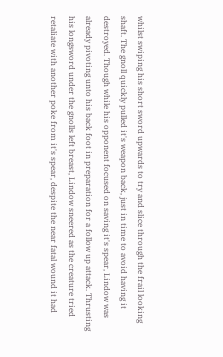whilst swiping his short sword upwards to try and slice through the frail looking shaft. The gnoll quickly pulled it's weapon back, just in time to avoid having it destroyed. Though while his opponent focused on saving it's spear, Lindow was already pivoting unto his back foot in preparation for a follow up attack. Thrusting his longsword under the gnolls left breast, Lindow sneered as the creature tried retaliate with another poke from it's spear, despite the near fatal wound it had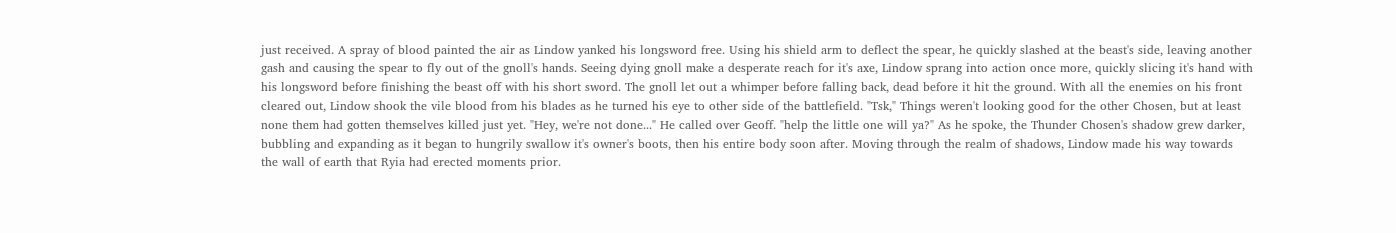just received. A spray of blood painted the air as Lindow yanked his longsword free. Using his shield arm to deflect the spear, he quickly slashed at the beast's side, leaving another gash and causing the spear to fly out of the gnoll's hands. Seeing dying gnoll make a desperate reach for it's axe, Lindow sprang into action once more, quickly slicing it's hand with his longsword before finishing the beast off with his short sword. The gnoll let out a whimper before falling back, dead before it hit the ground. With all the enemies on his front cleared out, Lindow shook the vile blood from his blades as he turned his eye to other side of the battlefield. "Tsk," Things weren't looking good for the other Chosen, but at least none them had gotten themselves killed just yet. "Hey, we're not done..." He called over Geoff. "help the little one will ya?" As he spoke, the Thunder Chosen's shadow grew darker, bubbling and expanding as it began to hungrily swallow it's owner's boots, then his entire body soon after. Moving through the realm of shadows, Lindow made his way towards the wall of earth that Ryia had erected moments prior.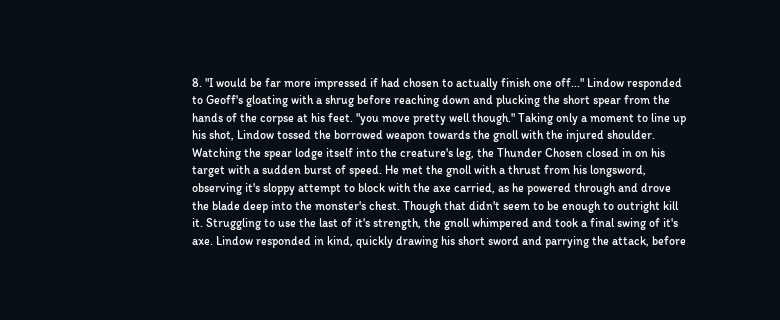8. "I would be far more impressed if had chosen to actually finish one off..." Lindow responded to Geoff's gloating with a shrug before reaching down and plucking the short spear from the hands of the corpse at his feet. "you move pretty well though." Taking only a moment to line up his shot, Lindow tossed the borrowed weapon towards the gnoll with the injured shoulder. Watching the spear lodge itself into the creature's leg, the Thunder Chosen closed in on his target with a sudden burst of speed. He met the gnoll with a thrust from his longsword, observing it's sloppy attempt to block with the axe carried, as he powered through and drove the blade deep into the monster's chest. Though that didn't seem to be enough to outright kill it. Struggling to use the last of it's strength, the gnoll whimpered and took a final swing of it's axe. Lindow responded in kind, quickly drawing his short sword and parrying the attack, before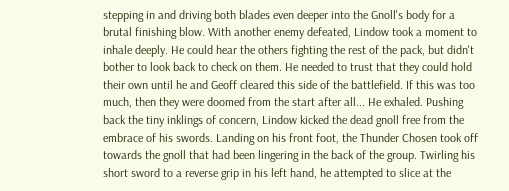stepping in and driving both blades even deeper into the Gnoll's body for a brutal finishing blow. With another enemy defeated, Lindow took a moment to inhale deeply. He could hear the others fighting the rest of the pack, but didn't bother to look back to check on them. He needed to trust that they could hold their own until he and Geoff cleared this side of the battlefield. If this was too much, then they were doomed from the start after all... He exhaled. Pushing back the tiny inklings of concern, Lindow kicked the dead gnoll free from the embrace of his swords. Landing on his front foot, the Thunder Chosen took off towards the gnoll that had been lingering in the back of the group. Twirling his short sword to a reverse grip in his left hand, he attempted to slice at the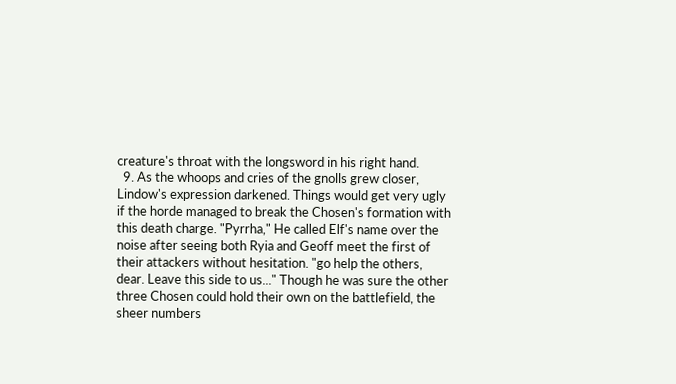creature's throat with the longsword in his right hand.
  9. As the whoops and cries of the gnolls grew closer, Lindow's expression darkened. Things would get very ugly if the horde managed to break the Chosen's formation with this death charge. "Pyrrha," He called Elf's name over the noise after seeing both Ryia and Geoff meet the first of their attackers without hesitation. "go help the others, dear. Leave this side to us..." Though he was sure the other three Chosen could hold their own on the battlefield, the sheer numbers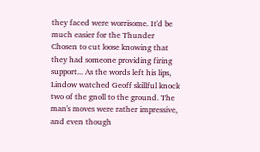they faced were worrisome. It'd be much easier for the Thunder Chosen to cut loose knowing that they had someone providing firing support... As the words left his lips, Lindow watched Geoff skillful knock two of the gnoll to the ground. The man's moves were rather impressive, and even though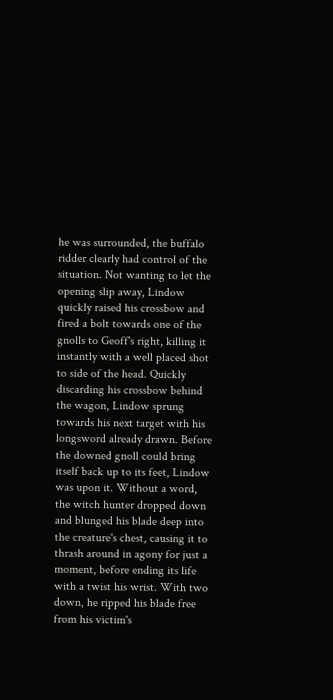he was surrounded, the buffalo ridder clearly had control of the situation. Not wanting to let the opening slip away, Lindow quickly raised his crossbow and fired a bolt towards one of the gnolls to Geoff's right, killing it instantly with a well placed shot to side of the head. Quickly discarding his crossbow behind the wagon, Lindow sprung towards his next target with his longsword already drawn. Before the downed gnoll could bring itself back up to its feet, Lindow was upon it. Without a word, the witch hunter dropped down and blunged his blade deep into the creature's chest, causing it to thrash around in agony for just a moment, before ending its life with a twist his wrist. With two down, he ripped his blade free from his victim's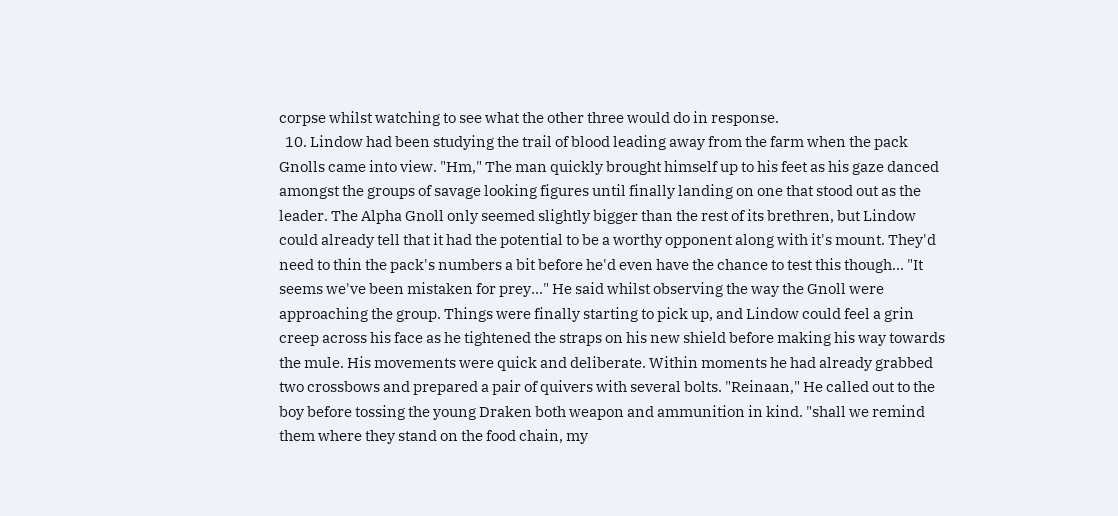corpse whilst watching to see what the other three would do in response.
  10. Lindow had been studying the trail of blood leading away from the farm when the pack Gnolls came into view. "Hm," The man quickly brought himself up to his feet as his gaze danced amongst the groups of savage looking figures until finally landing on one that stood out as the leader. The Alpha Gnoll only seemed slightly bigger than the rest of its brethren, but Lindow could already tell that it had the potential to be a worthy opponent along with it's mount. They'd need to thin the pack's numbers a bit before he'd even have the chance to test this though... "It seems we've been mistaken for prey..." He said whilst observing the way the Gnoll were approaching the group. Things were finally starting to pick up, and Lindow could feel a grin creep across his face as he tightened the straps on his new shield before making his way towards the mule. His movements were quick and deliberate. Within moments he had already grabbed two crossbows and prepared a pair of quivers with several bolts. "Reinaan," He called out to the boy before tossing the young Draken both weapon and ammunition in kind. "shall we remind them where they stand on the food chain, my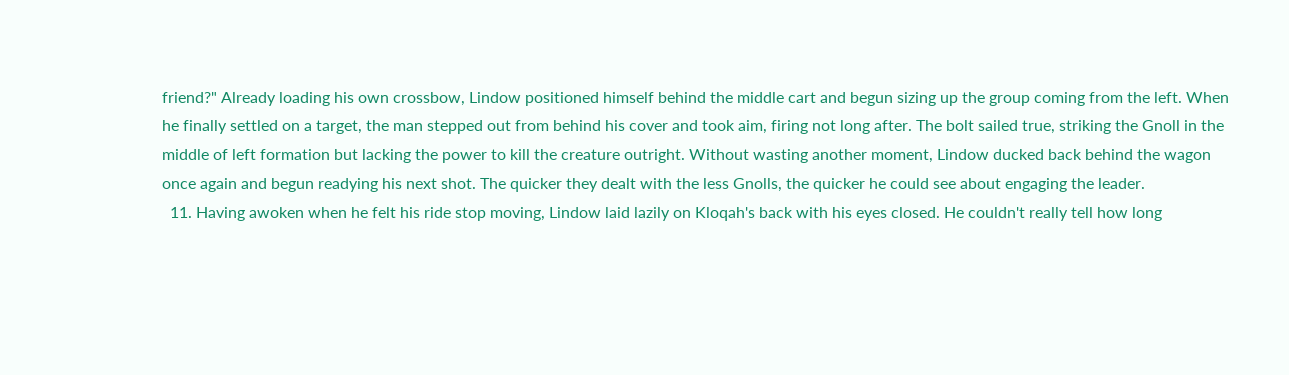friend?" Already loading his own crossbow, Lindow positioned himself behind the middle cart and begun sizing up the group coming from the left. When he finally settled on a target, the man stepped out from behind his cover and took aim, firing not long after. The bolt sailed true, striking the Gnoll in the middle of left formation but lacking the power to kill the creature outright. Without wasting another moment, Lindow ducked back behind the wagon once again and begun readying his next shot. The quicker they dealt with the less Gnolls, the quicker he could see about engaging the leader.
  11. Having awoken when he felt his ride stop moving, Lindow laid lazily on Kloqah's back with his eyes closed. He couldn't really tell how long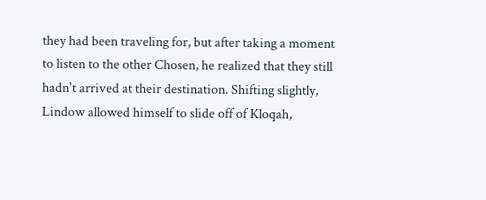they had been traveling for, but after taking a moment to listen to the other Chosen, he realized that they still hadn't arrived at their destination. Shifting slightly, Lindow allowed himself to slide off of Kloqah,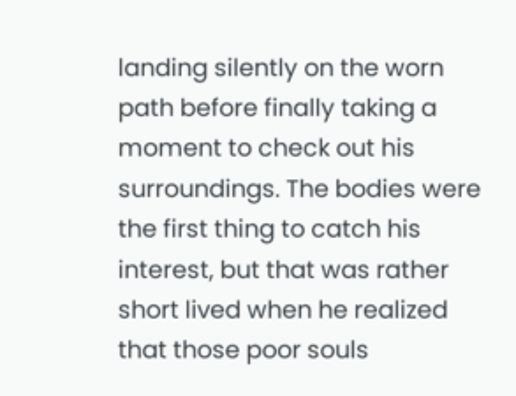landing silently on the worn path before finally taking a moment to check out his surroundings. The bodies were the first thing to catch his interest, but that was rather short lived when he realized that those poor souls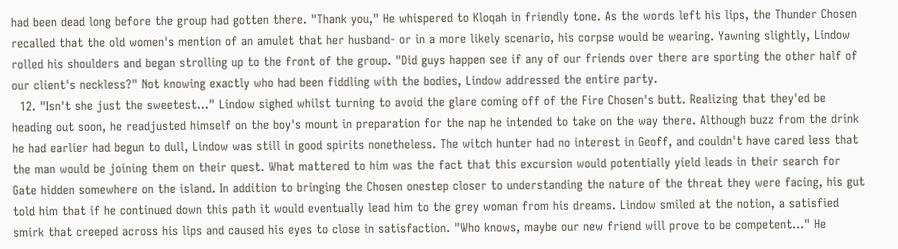had been dead long before the group had gotten there. "Thank you," He whispered to Kloqah in friendly tone. As the words left his lips, the Thunder Chosen recalled that the old women's mention of an amulet that her husband- or in a more likely scenario, his corpse would be wearing. Yawning slightly, Lindow rolled his shoulders and began strolling up to the front of the group. "Did guys happen see if any of our friends over there are sporting the other half of our client's neckless?" Not knowing exactly who had been fiddling with the bodies, Lindow addressed the entire party.
  12. "Isn't she just the sweetest..." Lindow sighed whilst turning to avoid the glare coming off of the Fire Chosen's butt. Realizing that they'ed be heading out soon, he readjusted himself on the boy's mount in preparation for the nap he intended to take on the way there. Although buzz from the drink he had earlier had begun to dull, Lindow was still in good spirits nonetheless. The witch hunter had no interest in Geoff, and couldn't have cared less that the man would be joining them on their quest. What mattered to him was the fact that this excursion would potentially yield leads in their search for Gate hidden somewhere on the island. In addition to bringing the Chosen onestep closer to understanding the nature of the threat they were facing, his gut told him that if he continued down this path it would eventually lead him to the grey woman from his dreams. Lindow smiled at the notion, a satisfied smirk that creeped across his lips and caused his eyes to close in satisfaction. "Who knows, maybe our new friend will prove to be competent..." He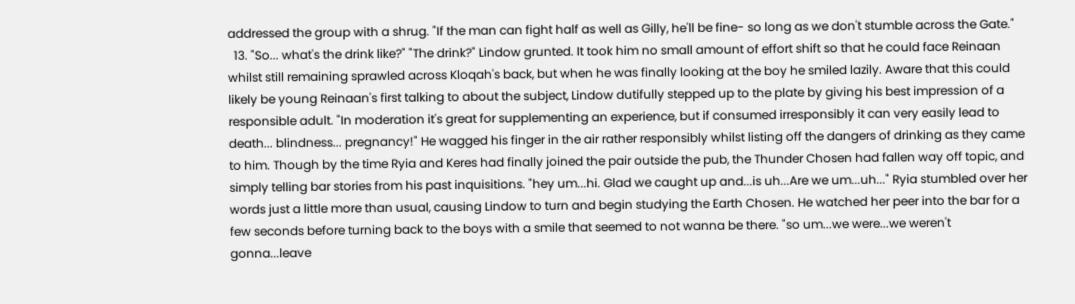addressed the group with a shrug. "If the man can fight half as well as Gilly, he'll be fine- so long as we don't stumble across the Gate."
  13. "So... what's the drink like?" "The drink?" Lindow grunted. It took him no small amount of effort shift so that he could face Reinaan whilst still remaining sprawled across Kloqah's back, but when he was finally looking at the boy he smiled lazily. Aware that this could likely be young Reinaan's first talking to about the subject, Lindow dutifully stepped up to the plate by giving his best impression of a responsible adult. "In moderation it's great for supplementing an experience, but if consumed irresponsibly it can very easily lead to death... blindness... pregnancy!" He wagged his finger in the air rather responsibly whilst listing off the dangers of drinking as they came to him. Though by the time Ryia and Keres had finally joined the pair outside the pub, the Thunder Chosen had fallen way off topic, and simply telling bar stories from his past inquisitions. "hey um...hi. Glad we caught up and...is uh...Are we um...uh..." Ryia stumbled over her words just a little more than usual, causing Lindow to turn and begin studying the Earth Chosen. He watched her peer into the bar for a few seconds before turning back to the boys with a smile that seemed to not wanna be there. "so um...we were...we weren't gonna...leave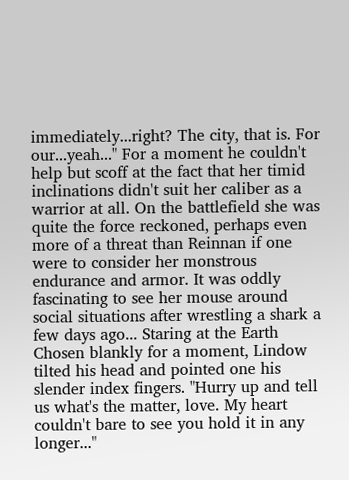immediately...right? The city, that is. For our...yeah..." For a moment he couldn't help but scoff at the fact that her timid inclinations didn't suit her caliber as a warrior at all. On the battlefield she was quite the force reckoned, perhaps even more of a threat than Reinnan if one were to consider her monstrous endurance and armor. It was oddly fascinating to see her mouse around social situations after wrestling a shark a few days ago... Staring at the Earth Chosen blankly for a moment, Lindow tilted his head and pointed one his slender index fingers. "Hurry up and tell us what's the matter, love. My heart couldn't bare to see you hold it in any longer..."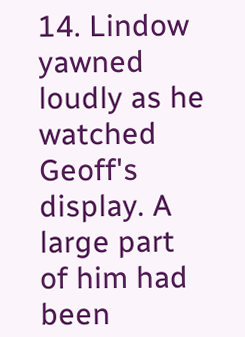14. Lindow yawned loudly as he watched Geoff's display. A large part of him had been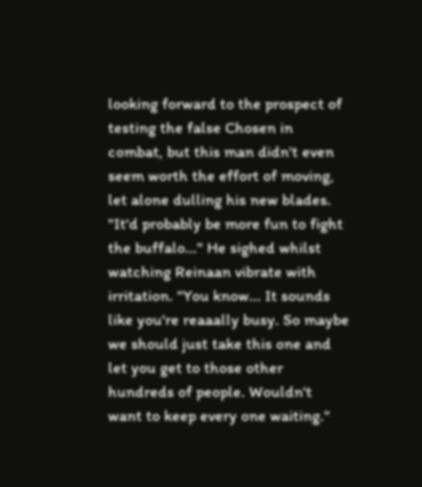looking forward to the prospect of testing the false Chosen in combat, but this man didn't even seem worth the effort of moving, let alone dulling his new blades. "It'd probably be more fun to fight the buffalo..." He sighed whilst watching Reinaan vibrate with irritation. "You know... It sounds like you're reaaally busy. So maybe we should just take this one and let you get to those other hundreds of people. Wouldn't want to keep every one waiting."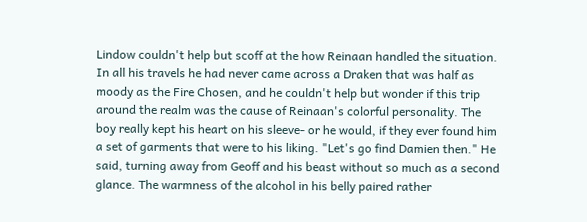Lindow couldn't help but scoff at the how Reinaan handled the situation. In all his travels he had never came across a Draken that was half as moody as the Fire Chosen, and he couldn't help but wonder if this trip around the realm was the cause of Reinaan's colorful personality. The boy really kept his heart on his sleeve- or he would, if they ever found him a set of garments that were to his liking. "Let's go find Damien then." He said, turning away from Geoff and his beast without so much as a second glance. The warmness of the alcohol in his belly paired rather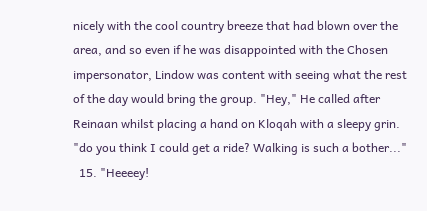nicely with the cool country breeze that had blown over the area, and so even if he was disappointed with the Chosen impersonator, Lindow was content with seeing what the rest of the day would bring the group. "Hey," He called after Reinaan whilst placing a hand on Kloqah with a sleepy grin. "do you think I could get a ride? Walking is such a bother..."
  15. "Heeeey!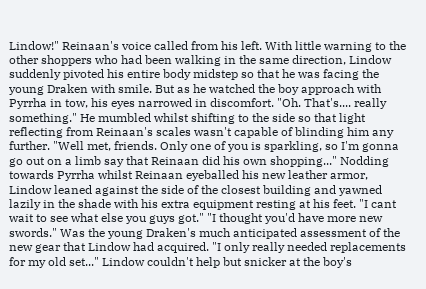Lindow!" Reinaan's voice called from his left. With little warning to the other shoppers who had been walking in the same direction, Lindow suddenly pivoted his entire body midstep so that he was facing the young Draken with smile. But as he watched the boy approach with Pyrrha in tow, his eyes narrowed in discomfort. "Oh. That's.... really something." He mumbled whilst shifting to the side so that light reflecting from Reinaan's scales wasn't capable of blinding him any further. "Well met, friends. Only one of you is sparkling, so I'm gonna go out on a limb say that Reinaan did his own shopping..." Nodding towards Pyrrha whilst Reinaan eyeballed his new leather armor, Lindow leaned against the side of the closest building and yawned lazily in the shade with his extra equipment resting at his feet. "I cant wait to see what else you guys got." "I thought you'd have more new swords." Was the young Draken's much anticipated assessment of the new gear that Lindow had acquired. "I only really needed replacements for my old set..." Lindow couldn't help but snicker at the boy's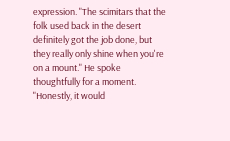expression. "The scimitars that the folk used back in the desert definitely got the job done, but they really only shine when you're on a mount." He spoke thoughtfully for a moment. "Honestly, it would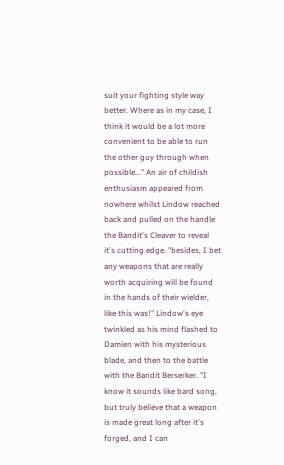suit your fighting style way better. Where as in my case, I think it would be a lot more convenient to be able to run the other guy through when possible..." An air of childish enthusiasm appeared from nowhere whilst Lindow reached back and pulled on the handle the Bandit's Cleaver to reveal it's cutting edge. "besides, I bet any weapons that are really worth acquiring will be found in the hands of their wielder, like this was!" Lindow's eye twinkled as his mind flashed to Damien with his mysterious blade, and then to the battle with the Bandit Berserker. "I know it sounds like bard song, but truly believe that a weapon is made great long after it's forged, and I can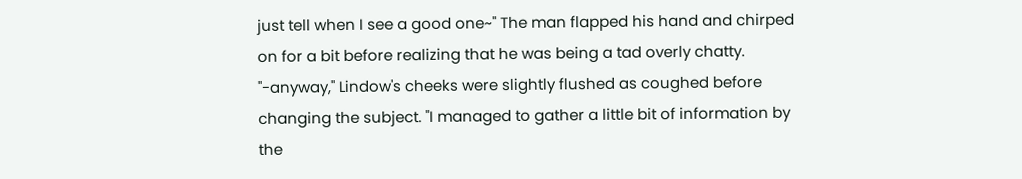just tell when I see a good one~" The man flapped his hand and chirped on for a bit before realizing that he was being a tad overly chatty. "-anyway," Lindow's cheeks were slightly flushed as coughed before changing the subject. "I managed to gather a little bit of information by the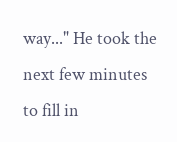way..." He took the next few minutes to fill in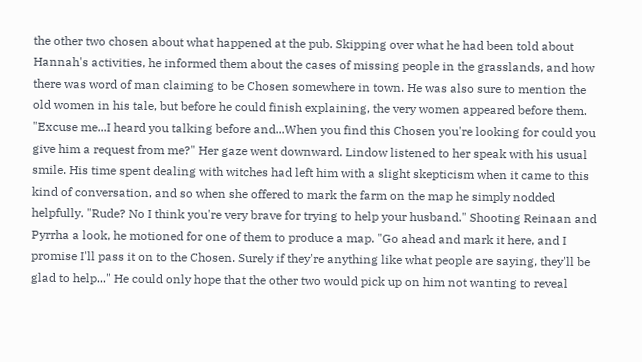the other two chosen about what happened at the pub. Skipping over what he had been told about Hannah's activities, he informed them about the cases of missing people in the grasslands, and how there was word of man claiming to be Chosen somewhere in town. He was also sure to mention the old women in his tale, but before he could finish explaining, the very women appeared before them. "Excuse me...I heard you talking before and...When you find this Chosen you're looking for could you give him a request from me?" Her gaze went downward. Lindow listened to her speak with his usual smile. His time spent dealing with witches had left him with a slight skepticism when it came to this kind of conversation, and so when she offered to mark the farm on the map he simply nodded helpfully. "Rude? No I think you're very brave for trying to help your husband." Shooting Reinaan and Pyrrha a look, he motioned for one of them to produce a map. "Go ahead and mark it here, and I promise I'll pass it on to the Chosen. Surely if they're anything like what people are saying, they'll be glad to help..." He could only hope that the other two would pick up on him not wanting to reveal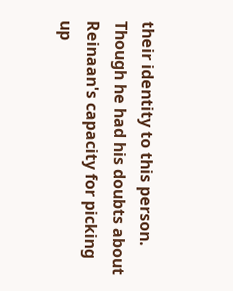their identity to this person. Though he had his doubts about Reinaan's capacity for picking up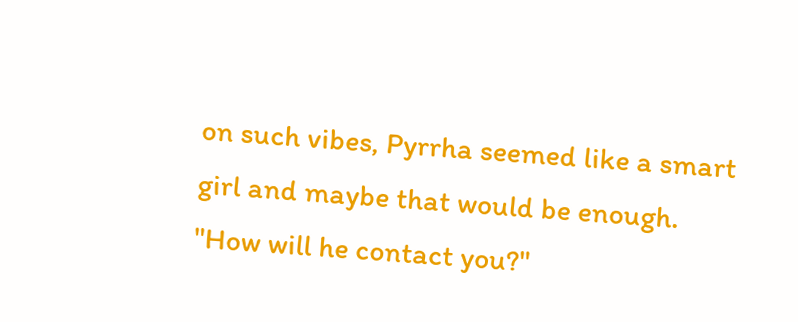on such vibes, Pyrrha seemed like a smart girl and maybe that would be enough. "How will he contact you?"